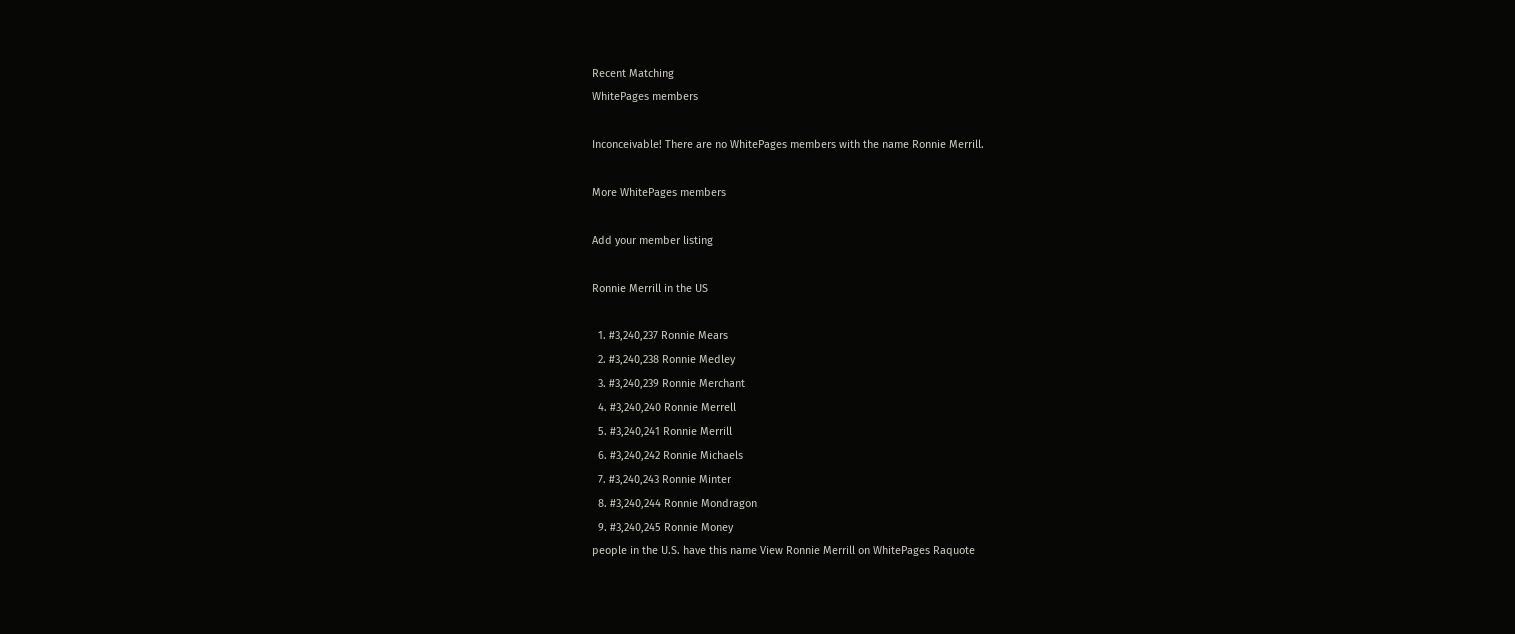Recent Matching
WhitePages members

Inconceivable! There are no WhitePages members with the name Ronnie Merrill.

More WhitePages members

Add your member listing

Ronnie Merrill in the US

  1. #3,240,237 Ronnie Mears
  2. #3,240,238 Ronnie Medley
  3. #3,240,239 Ronnie Merchant
  4. #3,240,240 Ronnie Merrell
  5. #3,240,241 Ronnie Merrill
  6. #3,240,242 Ronnie Michaels
  7. #3,240,243 Ronnie Minter
  8. #3,240,244 Ronnie Mondragon
  9. #3,240,245 Ronnie Money
people in the U.S. have this name View Ronnie Merrill on WhitePages Raquote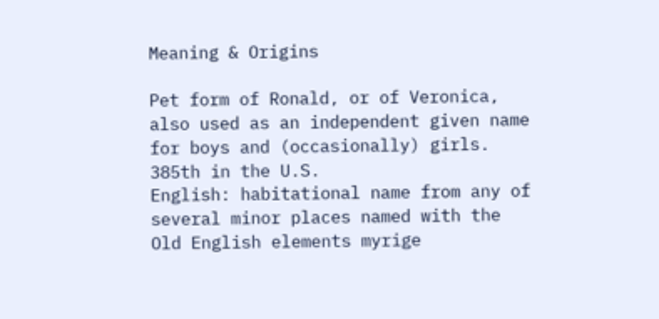Meaning & Origins

Pet form of Ronald, or of Veronica, also used as an independent given name for boys and (occasionally) girls.
385th in the U.S.
English: habitational name from any of several minor places named with the Old English elements myrige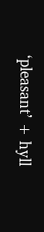‘pleasant’ + hyll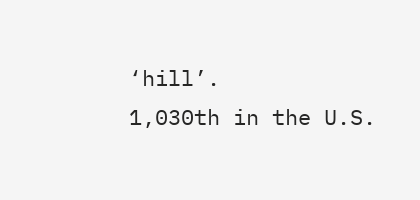‘hill’.
1,030th in the U.S.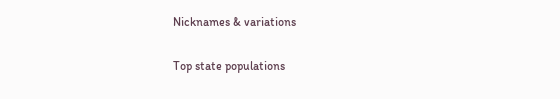Nicknames & variations

Top state populations